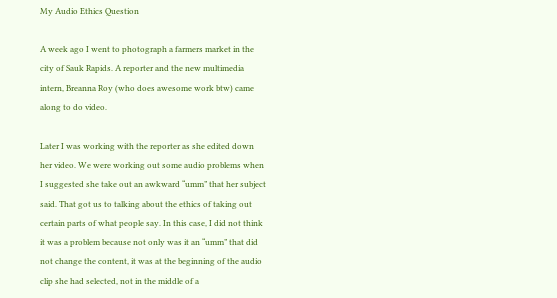My Audio Ethics Question

A week ago I went to photograph a farmers market in the city of Sauk Rapids. A reporter and the new multimedia intern, Breanna Roy (who does awesome work btw) came along to do video.

Later I was working with the reporter as she edited down her video. We were working out some audio problems when I suggested she take out an awkward “umm” that her subject said. That got us to talking about the ethics of taking out certain parts of what people say. In this case, I did not think it was a problem because not only was it an “umm” that did not change the content, it was at the beginning of the audio clip she had selected, not in the middle of a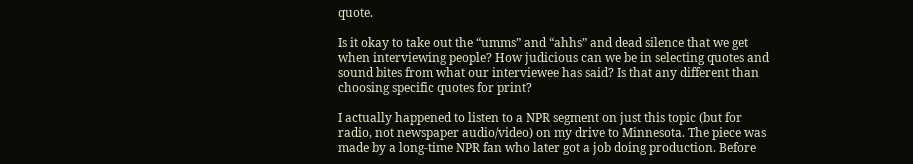quote.

Is it okay to take out the “umms” and “ahhs” and dead silence that we get when interviewing people? How judicious can we be in selecting quotes and sound bites from what our interviewee has said? Is that any different than choosing specific quotes for print?

I actually happened to listen to a NPR segment on just this topic (but for radio, not newspaper audio/video) on my drive to Minnesota. The piece was made by a long-time NPR fan who later got a job doing production. Before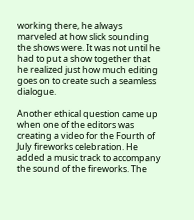working there, he always marveled at how slick sounding the shows were. It was not until he had to put a show together that he realized just how much editing goes on to create such a seamless dialogue.

Another ethical question came up when one of the editors was creating a video for the Fourth of July fireworks celebration. He added a music track to accompany the sound of the fireworks. The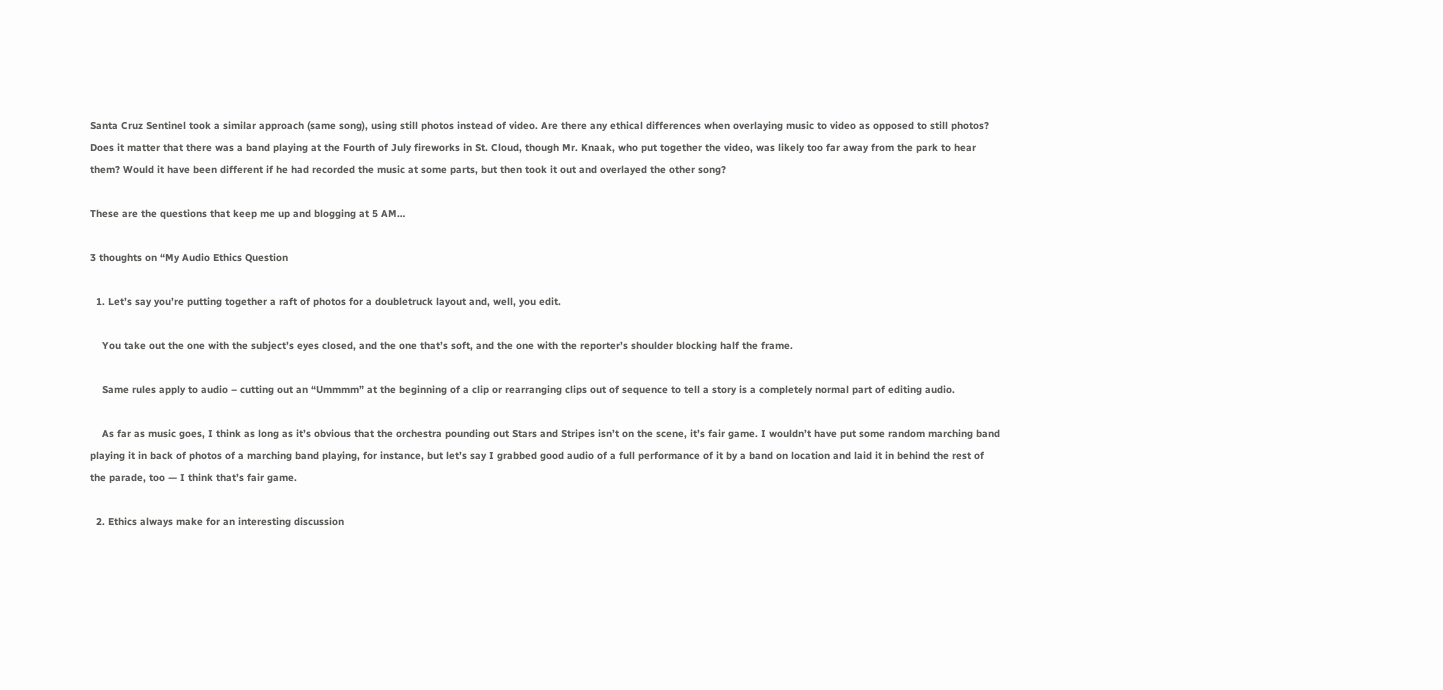Santa Cruz Sentinel took a similar approach (same song), using still photos instead of video. Are there any ethical differences when overlaying music to video as opposed to still photos? Does it matter that there was a band playing at the Fourth of July fireworks in St. Cloud, though Mr. Knaak, who put together the video, was likely too far away from the park to hear them? Would it have been different if he had recorded the music at some parts, but then took it out and overlayed the other song?

These are the questions that keep me up and blogging at 5 AM…

3 thoughts on “My Audio Ethics Question

  1. Let’s say you’re putting together a raft of photos for a doubletruck layout and, well, you edit.

    You take out the one with the subject’s eyes closed, and the one that’s soft, and the one with the reporter’s shoulder blocking half the frame.

    Same rules apply to audio – cutting out an “Ummmm” at the beginning of a clip or rearranging clips out of sequence to tell a story is a completely normal part of editing audio.

    As far as music goes, I think as long as it’s obvious that the orchestra pounding out Stars and Stripes isn’t on the scene, it’s fair game. I wouldn’t have put some random marching band playing it in back of photos of a marching band playing, for instance, but let’s say I grabbed good audio of a full performance of it by a band on location and laid it in behind the rest of the parade, too — I think that’s fair game.

  2. Ethics always make for an interesting discussion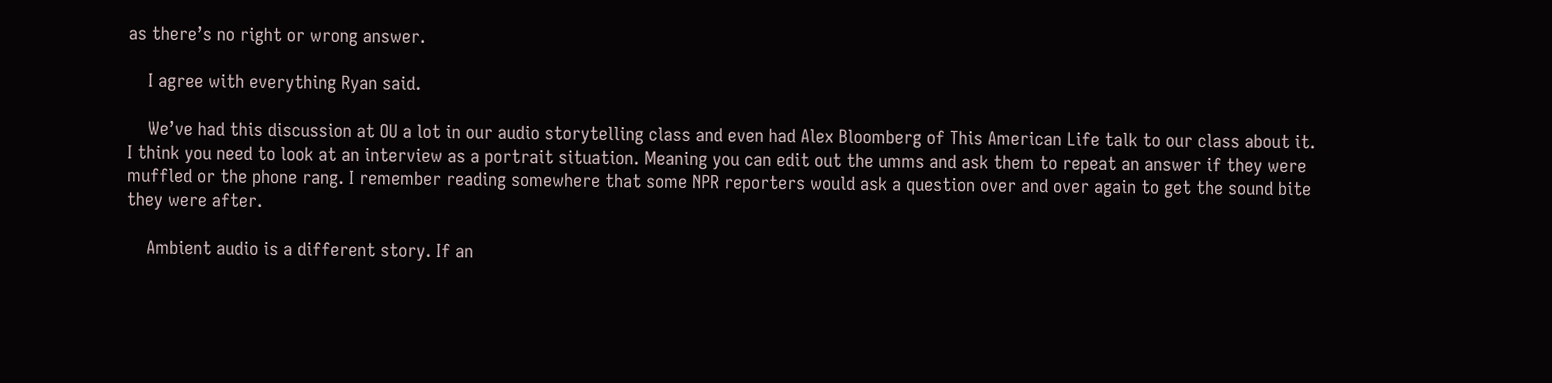as there’s no right or wrong answer.

    I agree with everything Ryan said.

    We’ve had this discussion at OU a lot in our audio storytelling class and even had Alex Bloomberg of This American Life talk to our class about it. I think you need to look at an interview as a portrait situation. Meaning you can edit out the umms and ask them to repeat an answer if they were muffled or the phone rang. I remember reading somewhere that some NPR reporters would ask a question over and over again to get the sound bite they were after.

    Ambient audio is a different story. If an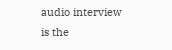audio interview is the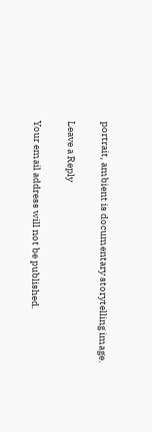portrait, ambient is documentary storytelling image.

Leave a Reply

Your email address will not be published.